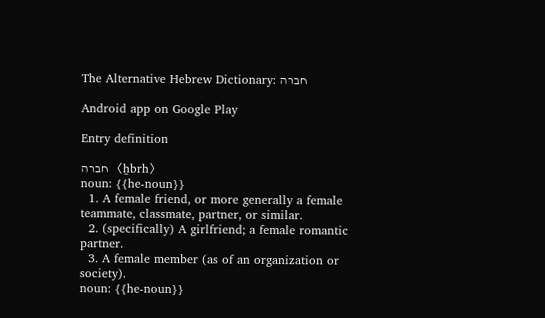The Alternative Hebrew Dictionary: חברה

Android app on Google Play

Entry definition

חברה 〈ẖbrh〉
noun: {{he-noun}}
  1. A female friend, or more generally a female teammate, classmate, partner, or similar.
  2. (specifically) A girlfriend; a female romantic partner.
  3. A female member (as of an organization or society).
noun: {{he-noun}}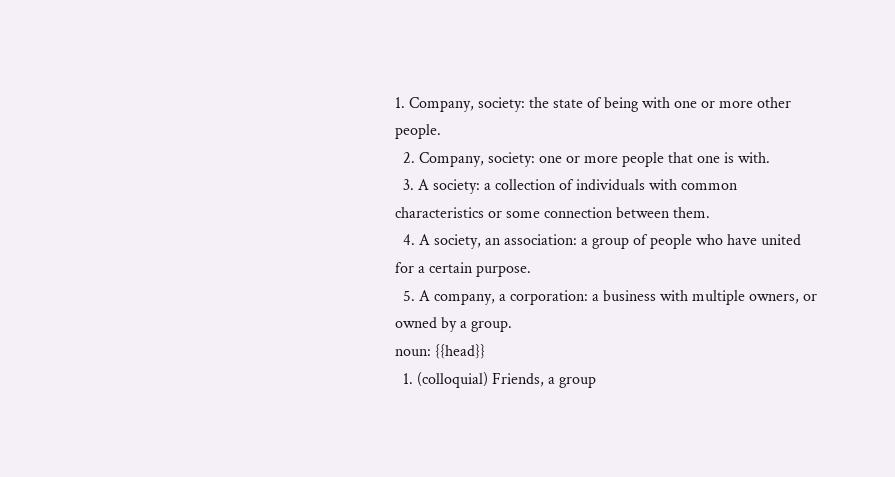1. Company, society: the state of being with one or more other people.
  2. Company, society: one or more people that one is with.
  3. A society: a collection of individuals with common characteristics or some connection between them.
  4. A society, an association: a group of people who have united for a certain purpose.
  5. A company, a corporation: a business with multiple owners, or owned by a group.
noun: {{head}}
  1. (colloquial) Friends, a group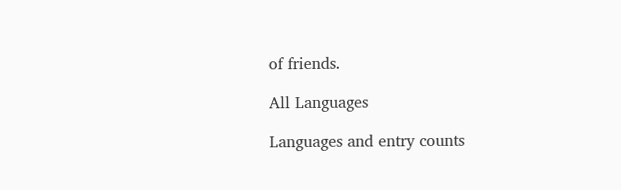of friends.

All Languages

Languages and entry counts